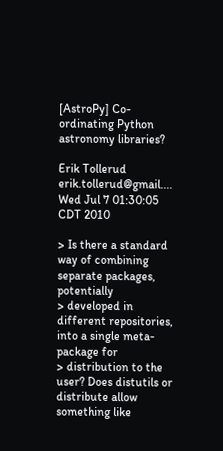[AstroPy] Co-ordinating Python astronomy libraries?

Erik Tollerud erik.tollerud@gmail....
Wed Jul 7 01:30:05 CDT 2010

> Is there a standard way of combining separate packages, potentially
> developed in different repositories, into a single meta-package for
> distribution to the user? Does distutils or distribute allow something like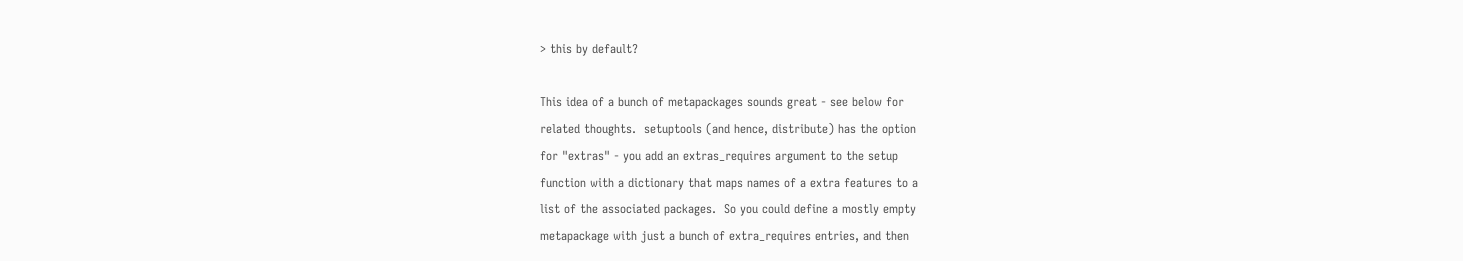> this by default?

This idea of a bunch of metapackages sounds great - see below for
related thoughts.  setuptools (and hence, distribute) has the option
for "extras" - you add an extras_requires argument to the setup
function with a dictionary that maps names of a extra features to a
list of the associated packages.  So you could define a mostly empty
metapackage with just a bunch of extra_requires entries, and then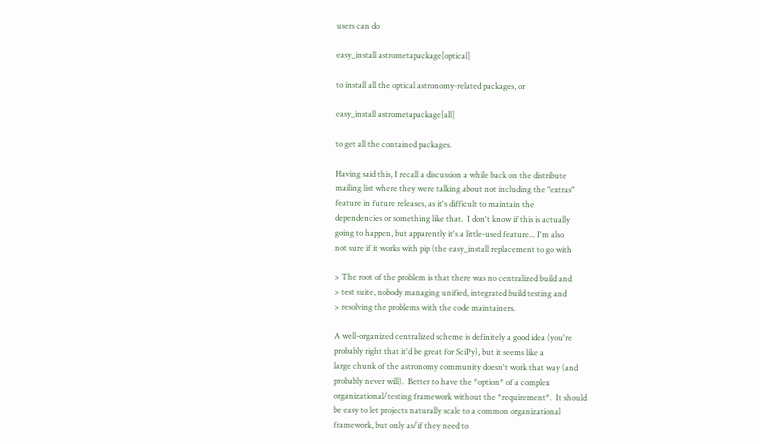users can do

easy_install astrometapackage[optical]

to install all the optical astronomy-related packages, or

easy_install astrometapackage[all]

to get all the contained packages.

Having said this, I recall a discussion a while back on the distribute
mailing list where they were talking about not including the "extras"
feature in future releases, as it's difficult to maintain the
dependencies or something like that.  I don't know if this is actually
going to happen, but apparently it's a little-used feature... I'm also
not sure if it works with pip (the easy_install replacement to go with

> The root of the problem is that there was no centralized build and
> test suite, nobody managing unified, integrated build testing and
> resolving the problems with the code maintainers.

A well-organized centralized scheme is definitely a good idea (you're
probably right that it'd be great for SciPy), but it seems like a
large chunk of the astronomy community doesn't work that way (and
probably never will).  Better to have the *option* of a complex
organizational/testing framework without the *requirement*.  It should
be easy to let projects naturally scale to a common organizational
framework, but only as/if they need to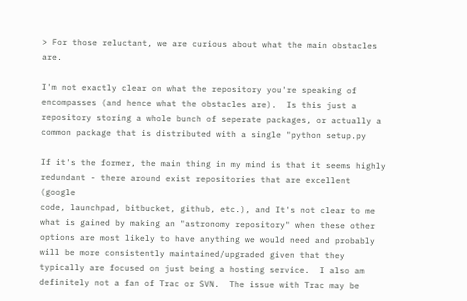> For those reluctant, we are curious about what the main obstacles are.

I'm not exactly clear on what the repository you're speaking of
encompasses (and hence what the obstacles are).  Is this just a
repository storing a whole bunch of seperate packages, or actually a
common package that is distributed with a single "python setup.py

If it's the former, the main thing in my mind is that it seems highly
redundant - there around exist repositories that are excellent (google
code, launchpad, bitbucket, github, etc.), and It's not clear to me
what is gained by making an "astronomy repository" when these other
options are most likely to have anything we would need and probably
will be more consistently maintained/upgraded given that they
typically are focused on just being a hosting service.  I also am
definitely not a fan of Trac or SVN.  The issue with Trac may be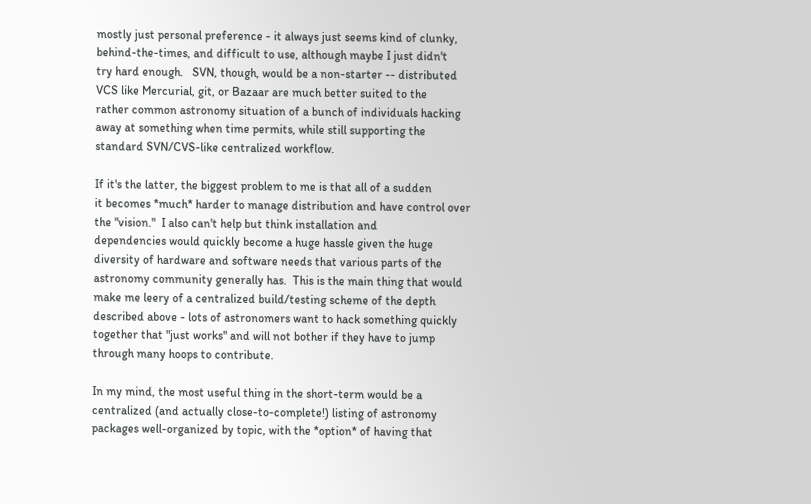mostly just personal preference - it always just seems kind of clunky,
behind-the-times, and difficult to use, although maybe I just didn't
try hard enough.   SVN, though, would be a non-starter -- distributed
VCS like Mercurial, git, or Bazaar are much better suited to the
rather common astronomy situation of a bunch of individuals hacking
away at something when time permits, while still supporting the
standard SVN/CVS-like centralized workflow.

If it's the latter, the biggest problem to me is that all of a sudden
it becomes *much* harder to manage distribution and have control over
the "vision."  I also can't help but think installation and
dependencies would quickly become a huge hassle given the huge
diversity of hardware and software needs that various parts of the
astronomy community generally has.  This is the main thing that would
make me leery of a centralized build/testing scheme of the depth
described above - lots of astronomers want to hack something quickly
together that "just works" and will not bother if they have to jump
through many hoops to contribute.

In my mind, the most useful thing in the short-term would be a
centralized (and actually close-to-complete!) listing of astronomy
packages well-organized by topic, with the *option* of having that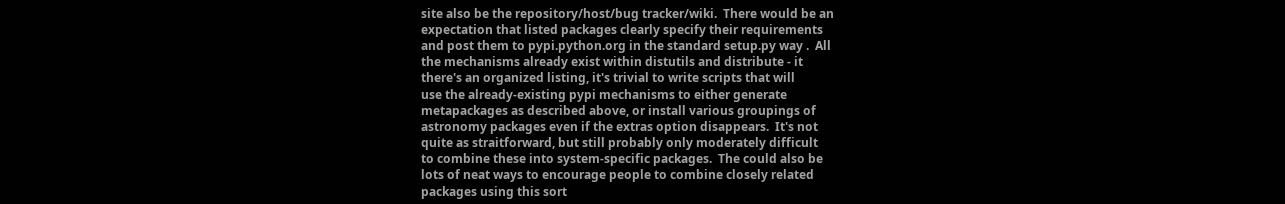site also be the repository/host/bug tracker/wiki.  There would be an
expectation that listed packages clearly specify their requirements
and post them to pypi.python.org in the standard setup.py way .  All
the mechanisms already exist within distutils and distribute - it
there's an organized listing, it's trivial to write scripts that will
use the already-existing pypi mechanisms to either generate
metapackages as described above, or install various groupings of
astronomy packages even if the extras option disappears.  It's not
quite as straitforward, but still probably only moderately difficult
to combine these into system-specific packages.  The could also be
lots of neat ways to encourage people to combine closely related
packages using this sort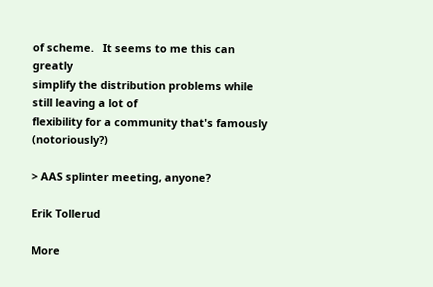of scheme.   It seems to me this can greatly
simplify the distribution problems while still leaving a lot of
flexibility for a community that's famously (notoriously?)

> AAS splinter meeting, anyone?

Erik Tollerud

More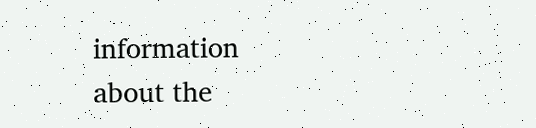information about the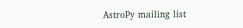AstroPy mailing list